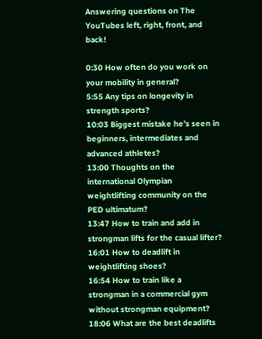Answering questions on The YouTubes left, right, front, and back!

0:30 How often do you work on your mobility in general?
5:55 Any tips on longevity in strength sports?
10:03 Biggest mistake he’s seen in beginners, intermediates and advanced athletes?
13:00 Thoughts on the international Olympian weightlifting community on the PED ultimatum?
13:47 How to train and add in strongman lifts for the casual lifter?
16:01 How to deadlift in weightlifting shoes?
16:54 How to train like a strongman in a commercial gym without strongman equipment?
18:06 What are the best deadlifts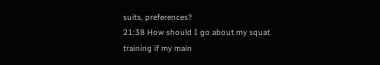suits, preferences?
21:38 How should I go about my squat training if my main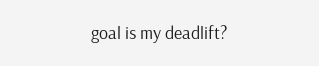goal is my deadlift?